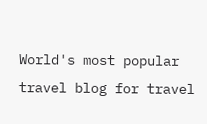World's most popular travel blog for travel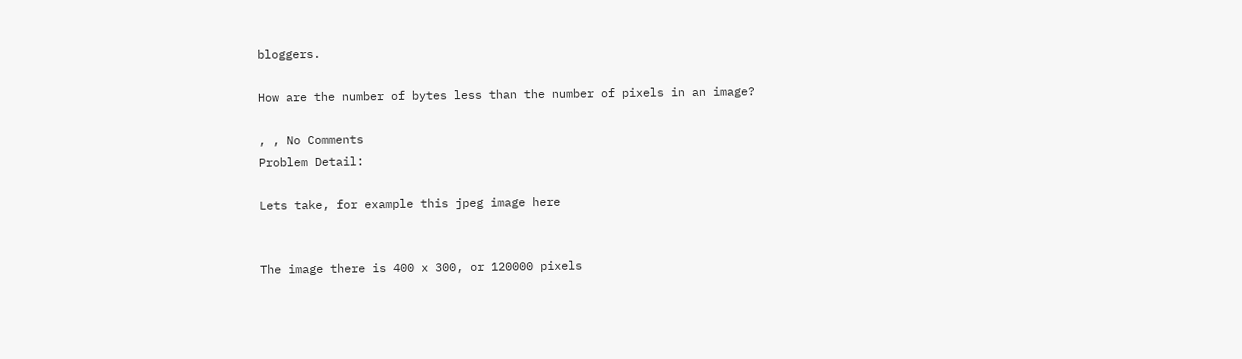bloggers.

How are the number of bytes less than the number of pixels in an image?

, , No Comments
Problem Detail:

Lets take, for example this jpeg image here


The image there is 400 x 300, or 120000 pixels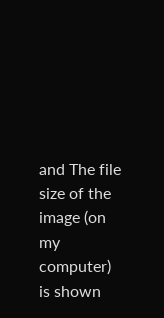and The file size of the image (on my computer) is shown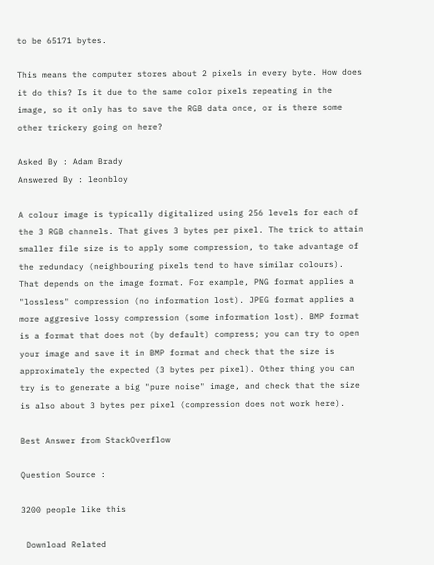to be 65171 bytes.

This means the computer stores about 2 pixels in every byte. How does it do this? Is it due to the same color pixels repeating in the image, so it only has to save the RGB data once, or is there some other trickery going on here?

Asked By : Adam Brady
Answered By : leonbloy

A colour image is typically digitalized using 256 levels for each of the 3 RGB channels. That gives 3 bytes per pixel. The trick to attain smaller file size is to apply some compression, to take advantage of the redundacy (neighbouring pixels tend to have similar colours). That depends on the image format. For example, PNG format applies a "lossless" compression (no information lost). JPEG format applies a more aggresive lossy compression (some information lost). BMP format is a format that does not (by default) compress; you can try to open your image and save it in BMP format and check that the size is approximately the expected (3 bytes per pixel). Other thing you can try is to generate a big "pure noise" image, and check that the size is also about 3 bytes per pixel (compression does not work here).

Best Answer from StackOverflow

Question Source :

3200 people like this

 Download Related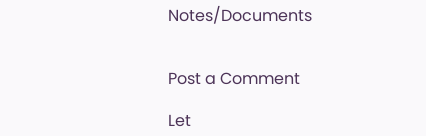Notes/Documents


Post a Comment

Let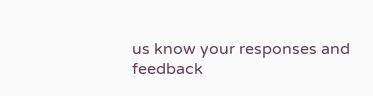us know your responses and feedback